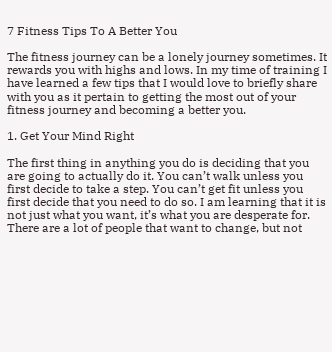7 Fitness Tips To A Better You

The fitness journey can be a lonely journey sometimes. It rewards you with highs and lows. In my time of training I have learned a few tips that I would love to briefly share with you as it pertain to getting the most out of your fitness journey and becoming a better you.

1. Get Your Mind Right

The first thing in anything you do is deciding that you are going to actually do it. You can’t walk unless you first decide to take a step. You can’t get fit unless you first decide that you need to do so. I am learning that it is not just what you want, it’s what you are desperate for. There are a lot of people that want to change, but not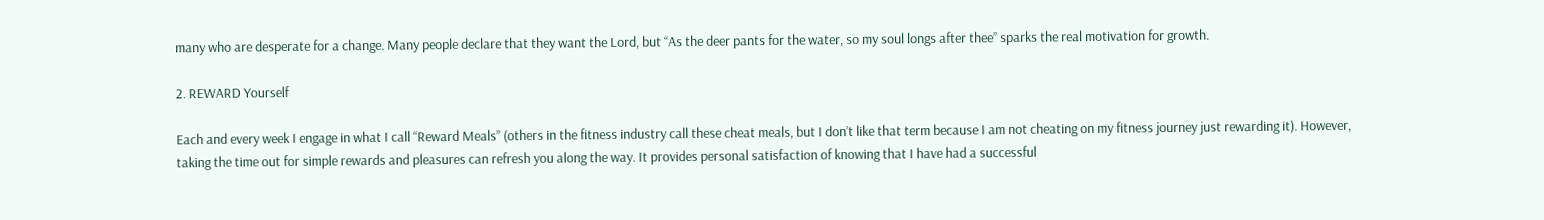many who are desperate for a change. Many people declare that they want the Lord, but “As the deer pants for the water, so my soul longs after thee” sparks the real motivation for growth.

2. REWARD Yourself

Each and every week I engage in what I call “Reward Meals” (others in the fitness industry call these cheat meals, but I don’t like that term because I am not cheating on my fitness journey just rewarding it). However, taking the time out for simple rewards and pleasures can refresh you along the way. It provides personal satisfaction of knowing that I have had a successful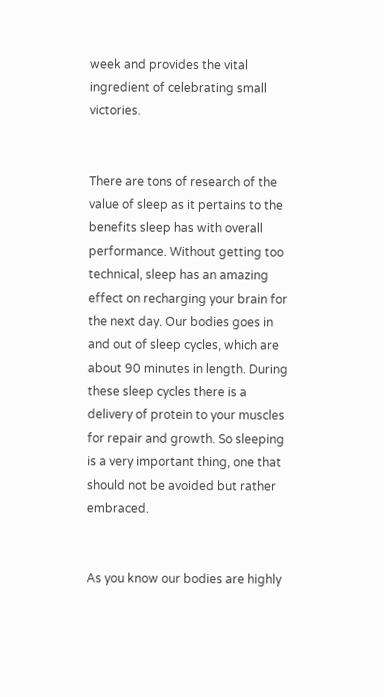week and provides the vital ingredient of celebrating small victories.


There are tons of research of the value of sleep as it pertains to the benefits sleep has with overall performance. Without getting too technical, sleep has an amazing effect on recharging your brain for the next day. Our bodies goes in and out of sleep cycles, which are about 90 minutes in length. During these sleep cycles there is a delivery of protein to your muscles for repair and growth. So sleeping is a very important thing, one that should not be avoided but rather embraced.


As you know our bodies are highly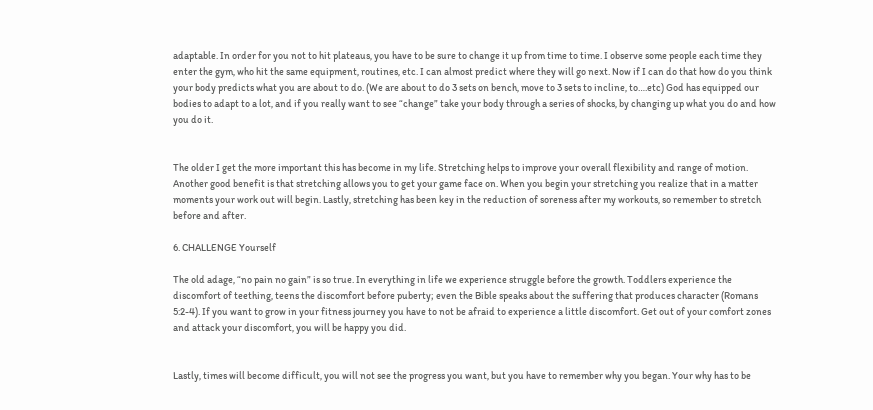adaptable. In order for you not to hit plateaus, you have to be sure to change it up from time to time. I observe some people each time they enter the gym, who hit the same equipment, routines, etc. I can almost predict where they will go next. Now if I can do that how do you think your body predicts what you are about to do. (We are about to do 3 sets on bench, move to 3 sets to incline, to….etc) God has equipped our bodies to adapt to a lot, and if you really want to see “change” take your body through a series of shocks, by changing up what you do and how you do it.


The older I get the more important this has become in my life. Stretching helps to improve your overall flexibility and range of motion. Another good benefit is that stretching allows you to get your game face on. When you begin your stretching you realize that in a matter moments your work out will begin. Lastly, stretching has been key in the reduction of soreness after my workouts, so remember to stretch before and after.

6. CHALLENGE Yourself

The old adage, “no pain no gain” is so true. In everything in life we experience struggle before the growth. Toddlers experience the discomfort of teething, teens the discomfort before puberty; even the Bible speaks about the suffering that produces character (Romans 5:2-4). If you want to grow in your fitness journey you have to not be afraid to experience a little discomfort. Get out of your comfort zones and attack your discomfort, you will be happy you did.


Lastly, times will become difficult, you will not see the progress you want, but you have to remember why you began. Your why has to be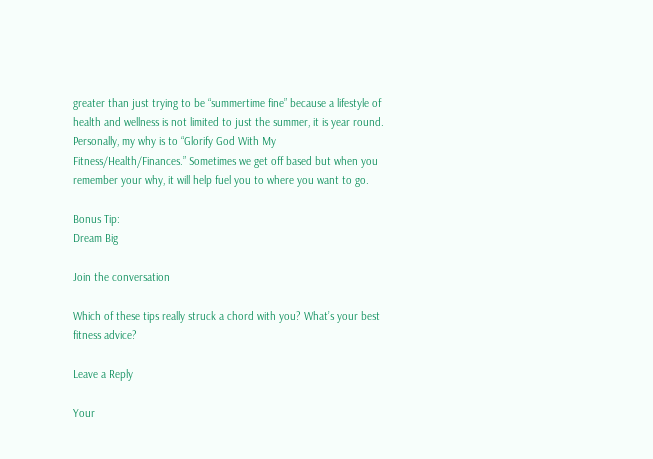greater than just trying to be “summertime fine” because a lifestyle of health and wellness is not limited to just the summer, it is year round. Personally, my why is to “Glorify God With My Fitness/Health/Finances.” Sometimes we get off based but when you remember your why, it will help fuel you to where you want to go.

Bonus Tip:
Dream Big

Join the conversation

Which of these tips really struck a chord with you? What’s your best fitness advice?

Leave a Reply

Your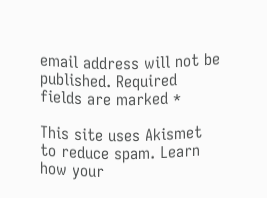email address will not be published. Required fields are marked *

This site uses Akismet to reduce spam. Learn how your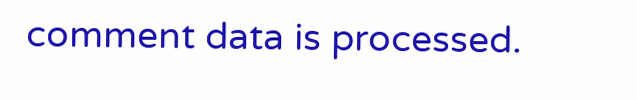comment data is processed.